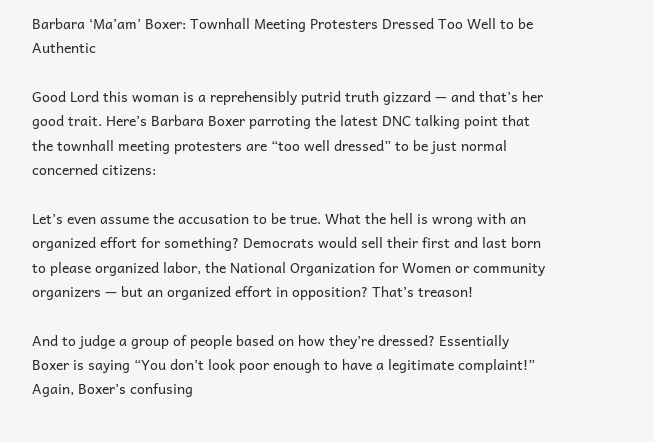Barbara ‘Ma’am’ Boxer: Townhall Meeting Protesters Dressed Too Well to be Authentic

Good Lord this woman is a reprehensibly putrid truth gizzard — and that’s her good trait. Here’s Barbara Boxer parroting the latest DNC talking point that the townhall meeting protesters are “too well dressed” to be just normal concerned citizens:

Let’s even assume the accusation to be true. What the hell is wrong with an organized effort for something? Democrats would sell their first and last born to please organized labor, the National Organization for Women or community organizers — but an organized effort in opposition? That’s treason!

And to judge a group of people based on how they’re dressed? Essentially Boxer is saying “You don’t look poor enough to have a legitimate complaint!” Again, Boxer’s confusing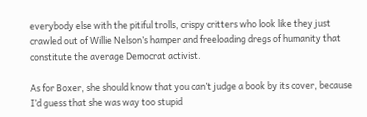everybody else with the pitiful trolls, crispy critters who look like they just crawled out of Willie Nelson’s hamper and freeloading dregs of humanity that constitute the average Democrat activist.

As for Boxer, she should know that you can’t judge a book by its cover, because I’d guess that she was way too stupid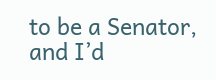to be a Senator, and I’d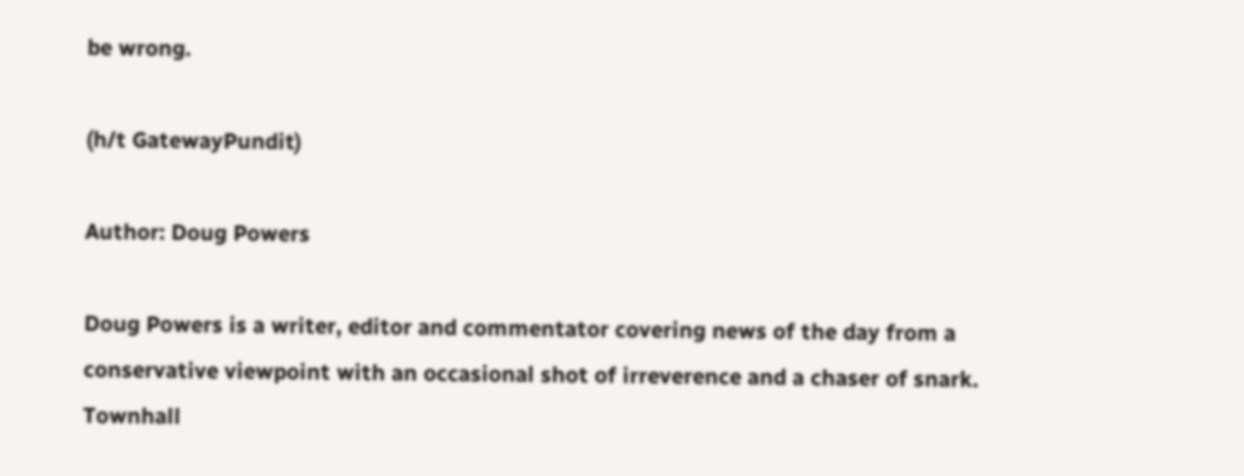be wrong.

(h/t GatewayPundit)

Author: Doug Powers

Doug Powers is a writer, editor and commentator covering news of the day from a conservative viewpoint with an occasional shot of irreverence and a chaser of snark. Townhall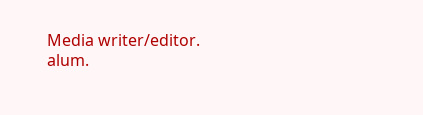Media writer/editor. alum.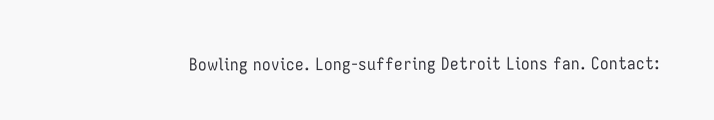Bowling novice. Long-suffering Detroit Lions fan. Contact: